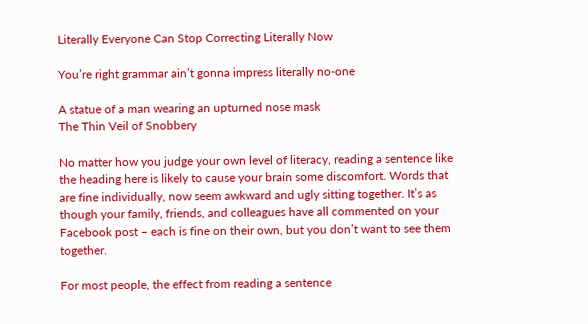Literally Everyone Can Stop Correcting Literally Now

You’re right grammar ain’t gonna impress literally no-one

A statue of a man wearing an upturned nose mask
The Thin Veil of Snobbery

No matter how you judge your own level of literacy, reading a sentence like the heading here is likely to cause your brain some discomfort. Words that are fine individually, now seem awkward and ugly sitting together. It’s as though your family, friends, and colleagues have all commented on your Facebook post – each is fine on their own, but you don’t want to see them together.

For most people, the effect from reading a sentence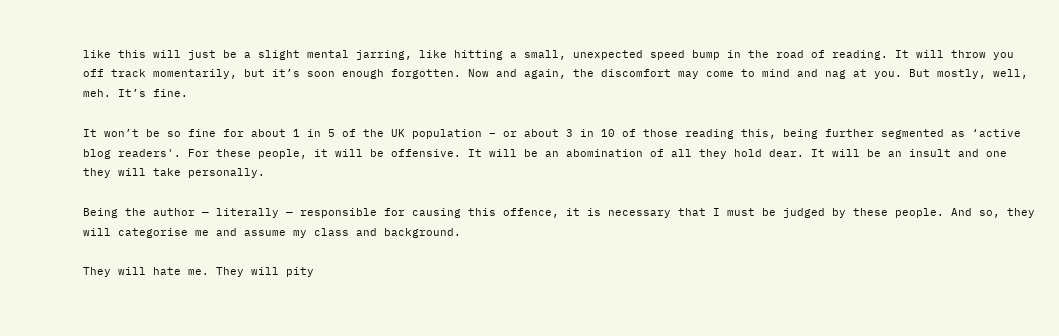like this will just be a slight mental jarring, like hitting a small, unexpected speed bump in the road of reading. It will throw you off track momentarily, but it’s soon enough forgotten. Now and again, the discomfort may come to mind and nag at you. But mostly, well, meh. It’s fine.

It won’t be so fine for about 1 in 5 of the UK population – or about 3 in 10 of those reading this, being further segmented as ‘active blog readers'. For these people, it will be offensive. It will be an abomination of all they hold dear. It will be an insult and one they will take personally.

Being the author — literally — responsible for causing this offence, it is necessary that I must be judged by these people. And so, they will categorise me and assume my class and background.

They will hate me. They will pity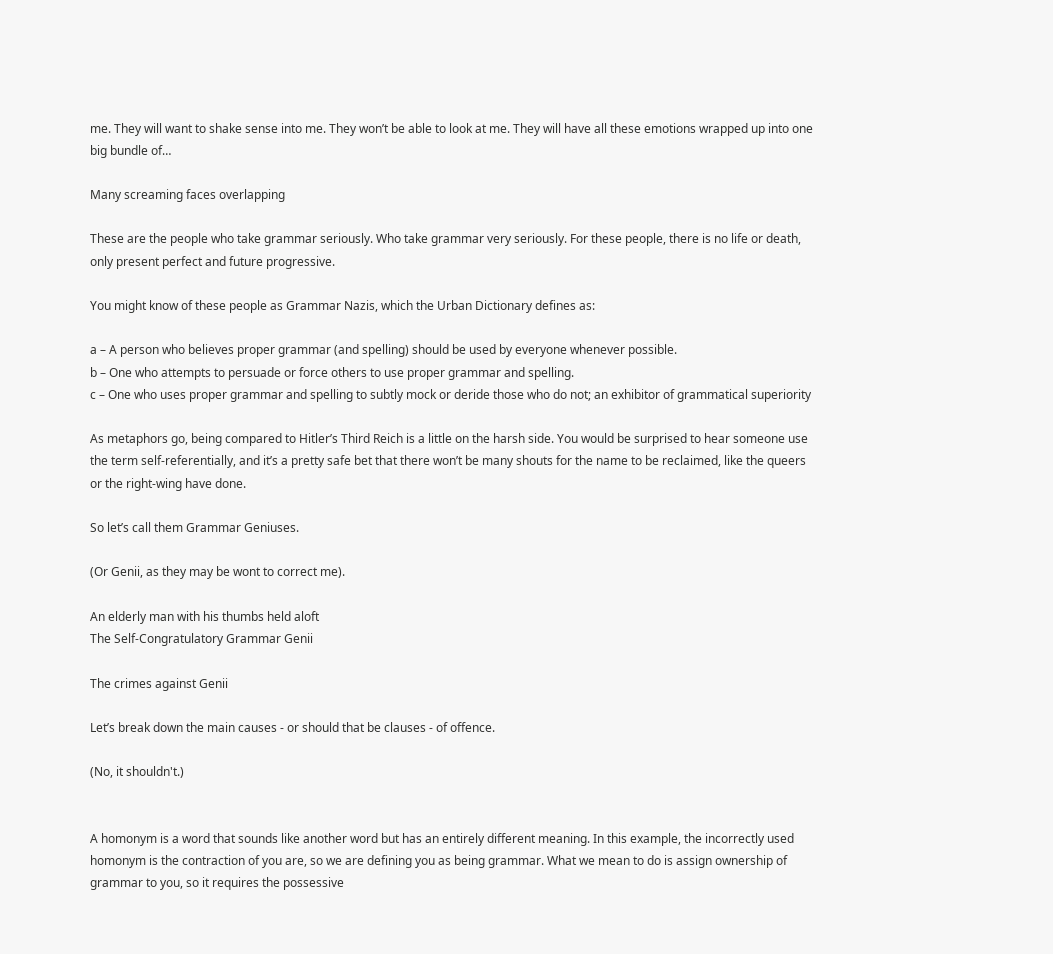me. They will want to shake sense into me. They won’t be able to look at me. They will have all these emotions wrapped up into one big bundle of…

Many screaming faces overlapping

These are the people who take grammar seriously. Who take grammar very seriously. For these people, there is no life or death, only present perfect and future progressive.

You might know of these people as Grammar Nazis, which the Urban Dictionary defines as:

a – A person who believes proper grammar (and spelling) should be used by everyone whenever possible.
b – One who attempts to persuade or force others to use proper grammar and spelling.
c – One who uses proper grammar and spelling to subtly mock or deride those who do not; an exhibitor of grammatical superiority

As metaphors go, being compared to Hitler’s Third Reich is a little on the harsh side. You would be surprised to hear someone use the term self-referentially, and it’s a pretty safe bet that there won’t be many shouts for the name to be reclaimed, like the queers or the right-wing have done.

So let’s call them Grammar Geniuses.

(Or Genii, as they may be wont to correct me).

An elderly man with his thumbs held aloft
The Self-Congratulatory Grammar Genii

The crimes against Genii

Let’s break down the main causes - or should that be clauses - of offence.

(No, it shouldn't.)


A homonym is a word that sounds like another word but has an entirely different meaning. In this example, the incorrectly used homonym is the contraction of you are, so we are defining you as being grammar. What we mean to do is assign ownership of grammar to you, so it requires the possessive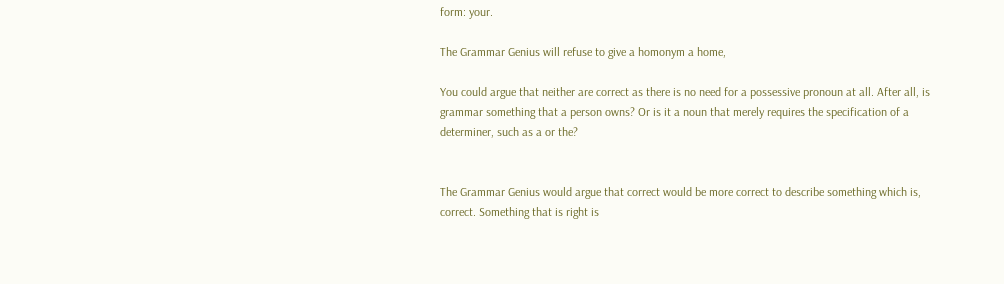form: your.

The Grammar Genius will refuse to give a homonym a home,

You could argue that neither are correct as there is no need for a possessive pronoun at all. After all, is grammar something that a person owns? Or is it a noun that merely requires the specification of a determiner, such as a or the?


The Grammar Genius would argue that correct would be more correct to describe something which is, correct. Something that is right is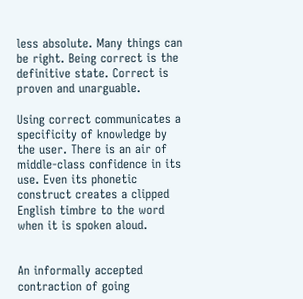less absolute. Many things can be right. Being correct is the definitive state. Correct is proven and unarguable.

Using correct communicates a specificity of knowledge by the user. There is an air of middle-class confidence in its use. Even its phonetic construct creates a clipped English timbre to the word when it is spoken aloud.


An informally accepted contraction of going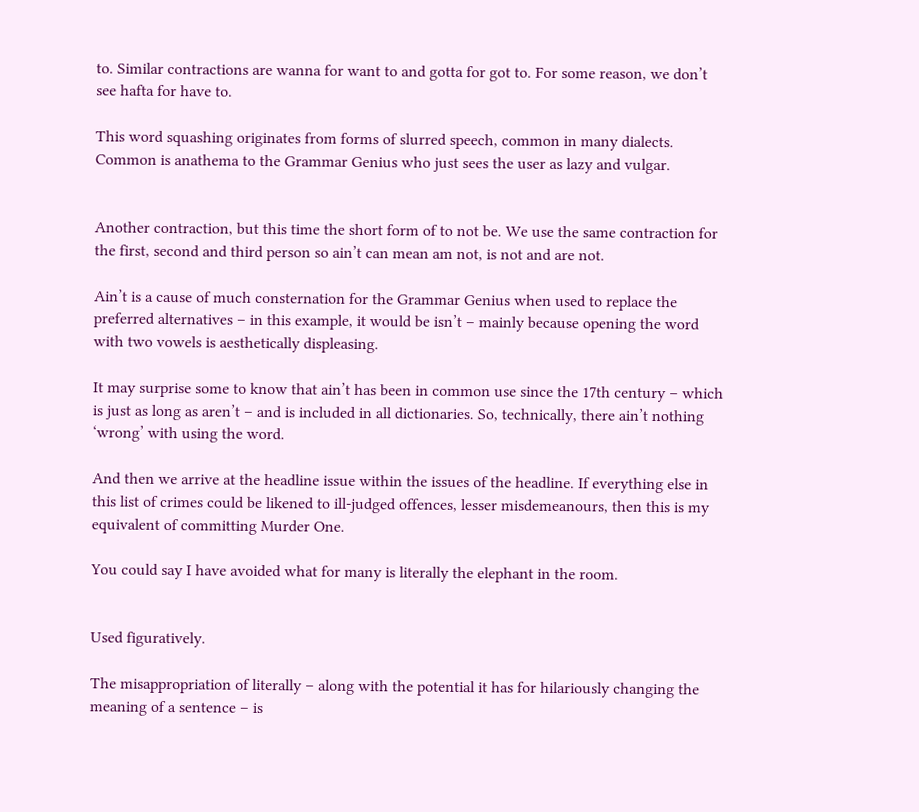to. Similar contractions are wanna for want to and gotta for got to. For some reason, we don’t see hafta for have to.

This word squashing originates from forms of slurred speech, common in many dialects. Common is anathema to the Grammar Genius who just sees the user as lazy and vulgar.


Another contraction, but this time the short form of to not be. We use the same contraction for the first, second and third person so ain’t can mean am not, is not and are not.

Ain’t is a cause of much consternation for the Grammar Genius when used to replace the preferred alternatives – in this example, it would be isn’t – mainly because opening the word with two vowels is aesthetically displeasing.

It may surprise some to know that ain’t has been in common use since the 17th century – which is just as long as aren’t – and is included in all dictionaries. So, technically, there ain’t nothing ‘wrong’ with using the word.

And then we arrive at the headline issue within the issues of the headline. If everything else in this list of crimes could be likened to ill-judged offences, lesser misdemeanours, then this is my equivalent of committing Murder One.

You could say I have avoided what for many is literally the elephant in the room.


Used figuratively.

The misappropriation of literally – along with the potential it has for hilariously changing the meaning of a sentence – is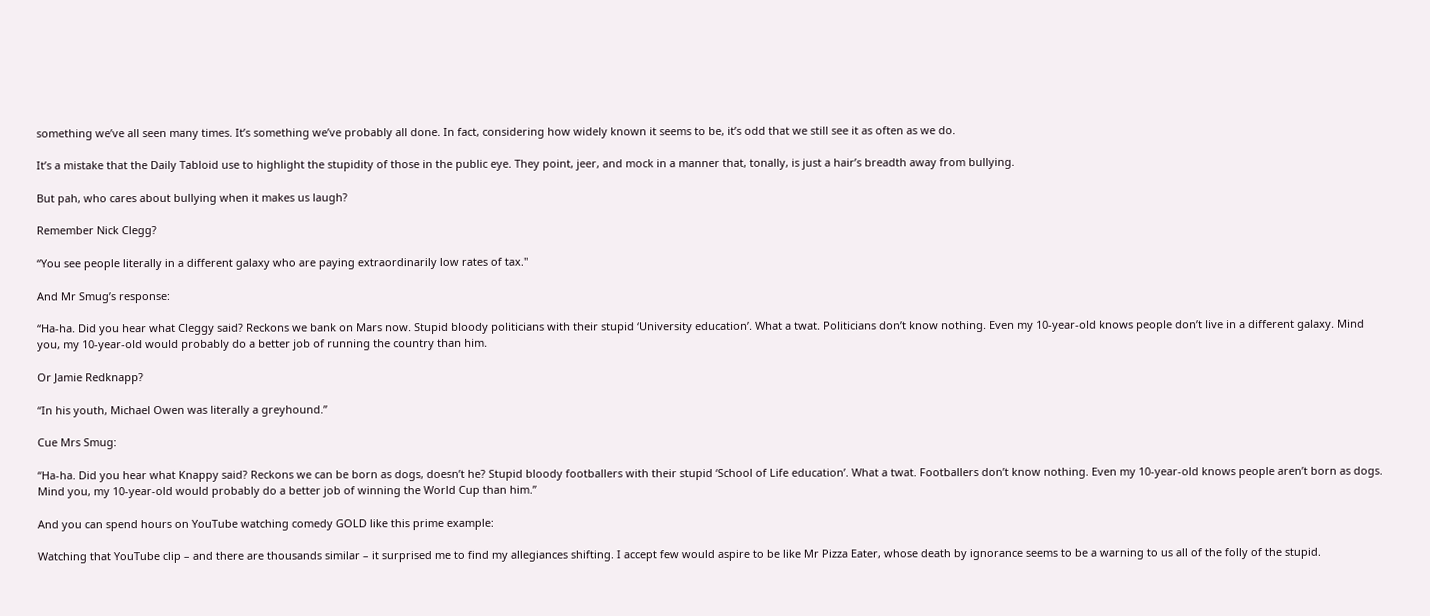something we’ve all seen many times. It’s something we’ve probably all done. In fact, considering how widely known it seems to be, it’s odd that we still see it as often as we do.

It’s a mistake that the Daily Tabloid use to highlight the stupidity of those in the public eye. They point, jeer, and mock in a manner that, tonally, is just a hair’s breadth away from bullying.

But pah, who cares about bullying when it makes us laugh?

Remember Nick Clegg?

“You see people literally in a different galaxy who are paying extraordinarily low rates of tax."

And Mr Smug’s response:

“Ha-ha. Did you hear what Cleggy said? Reckons we bank on Mars now. Stupid bloody politicians with their stupid ‘University education’. What a twat. Politicians don’t know nothing. Even my 10-year-old knows people don’t live in a different galaxy. Mind you, my 10-year-old would probably do a better job of running the country than him.

Or Jamie Redknapp?

“In his youth, Michael Owen was literally a greyhound.”

Cue Mrs Smug:

“Ha-ha. Did you hear what Knappy said? Reckons we can be born as dogs, doesn’t he? Stupid bloody footballers with their stupid ‘School of Life education’. What a twat. Footballers don’t know nothing. Even my 10-year-old knows people aren’t born as dogs. Mind you, my 10-year-old would probably do a better job of winning the World Cup than him.”

And you can spend hours on YouTube watching comedy GOLD like this prime example:

Watching that YouTube clip – and there are thousands similar – it surprised me to find my allegiances shifting. I accept few would aspire to be like Mr Pizza Eater, whose death by ignorance seems to be a warning to us all of the folly of the stupid.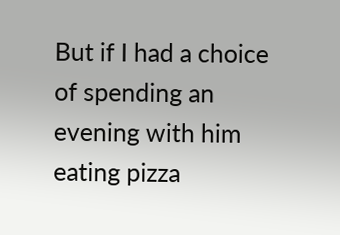But if I had a choice of spending an evening with him eating pizza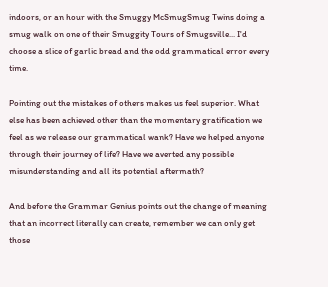indoors, or an hour with the Smuggy McSmugSmug Twins doing a smug walk on one of their Smuggity Tours of Smugsville... I'd choose a slice of garlic bread and the odd grammatical error every time.

Pointing out the mistakes of others makes us feel superior. What else has been achieved other than the momentary gratification we feel as we release our grammatical wank? Have we helped anyone through their journey of life? Have we averted any possible misunderstanding and all its potential aftermath?

And before the Grammar Genius points out the change of meaning that an incorrect literally can create, remember we can only get those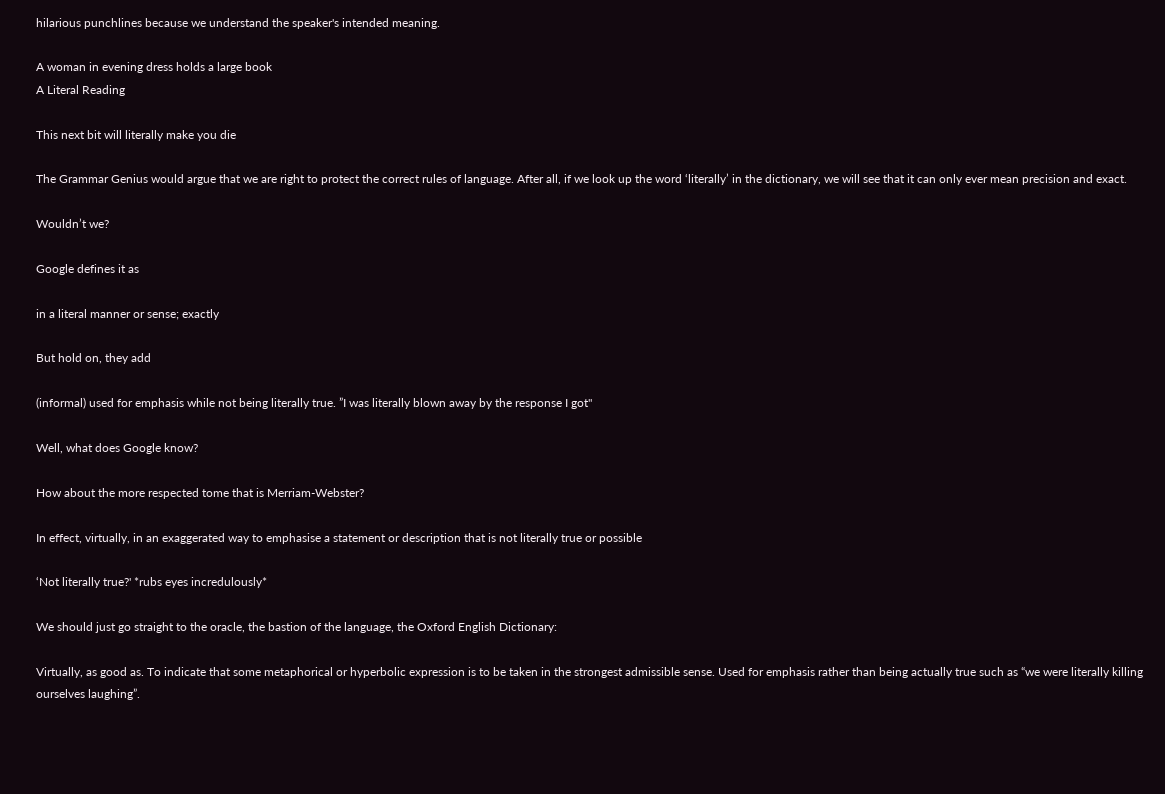hilarious punchlines because we understand the speaker's intended meaning.

A woman in evening dress holds a large book
A Literal Reading

This next bit will literally make you die

The Grammar Genius would argue that we are right to protect the correct rules of language. After all, if we look up the word ‘literally’ in the dictionary, we will see that it can only ever mean precision and exact.

Wouldn’t we?

Google defines it as

in a literal manner or sense; exactly

But hold on, they add

(informal) used for emphasis while not being literally true. ”I was literally blown away by the response I got"

Well, what does Google know?

How about the more respected tome that is Merriam-Webster?

In effect, virtually, in an exaggerated way to emphasise a statement or description that is not literally true or possible

‘Not literally true?' *rubs eyes incredulously*

We should just go straight to the oracle, the bastion of the language, the Oxford English Dictionary:

Virtually, as good as. To indicate that some metaphorical or hyperbolic expression is to be taken in the strongest admissible sense. Used for emphasis rather than being actually true such as “we were literally killing ourselves laughing”.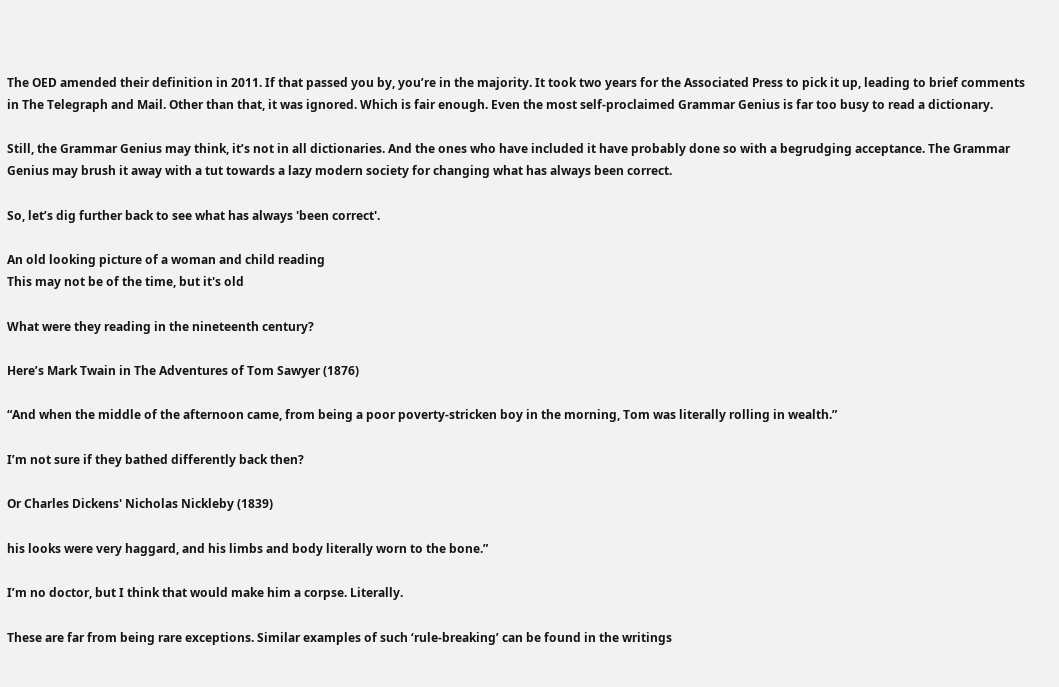The OED amended their definition in 2011. If that passed you by, you’re in the majority. It took two years for the Associated Press to pick it up, leading to brief comments in The Telegraph and Mail. Other than that, it was ignored. Which is fair enough. Even the most self-proclaimed Grammar Genius is far too busy to read a dictionary.

Still, the Grammar Genius may think, it’s not in all dictionaries. And the ones who have included it have probably done so with a begrudging acceptance. The Grammar Genius may brush it away with a tut towards a lazy modern society for changing what has always been correct.

So, let’s dig further back to see what has always 'been correct'.

An old looking picture of a woman and child reading
This may not be of the time, but it's old

What were they reading in the nineteenth century?

Here’s Mark Twain in The Adventures of Tom Sawyer (1876)

“And when the middle of the afternoon came, from being a poor poverty-stricken boy in the morning, Tom was literally rolling in wealth.”

I’m not sure if they bathed differently back then?

Or Charles Dickens' Nicholas Nickleby (1839)

his looks were very haggard, and his limbs and body literally worn to the bone.”

I’m no doctor, but I think that would make him a corpse. Literally.

These are far from being rare exceptions. Similar examples of such ‘rule-breaking’ can be found in the writings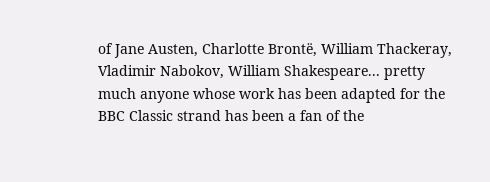of Jane Austen, Charlotte Brontë, William Thackeray, Vladimir Nabokov, William Shakespeare... pretty much anyone whose work has been adapted for the BBC Classic strand has been a fan of the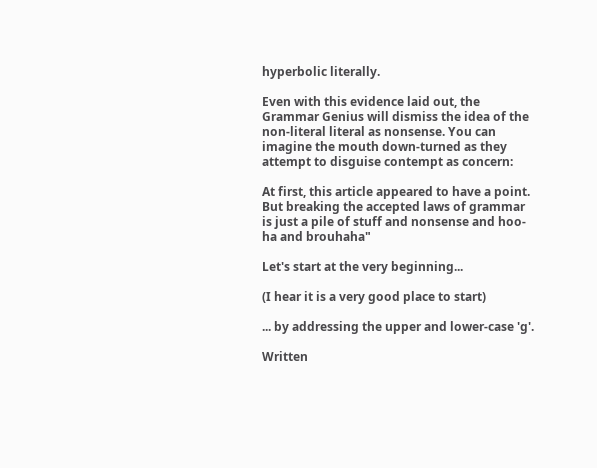hyperbolic literally.

Even with this evidence laid out, the Grammar Genius will dismiss the idea of the non-literal literal as nonsense. You can imagine the mouth down-turned as they attempt to disguise contempt as concern:

At first, this article appeared to have a point. But breaking the accepted laws of grammar is just a pile of stuff and nonsense and hoo-ha and brouhaha"

Let's start at the very beginning...

(I hear it is a very good place to start)

... by addressing the upper and lower-case 'g'.

Written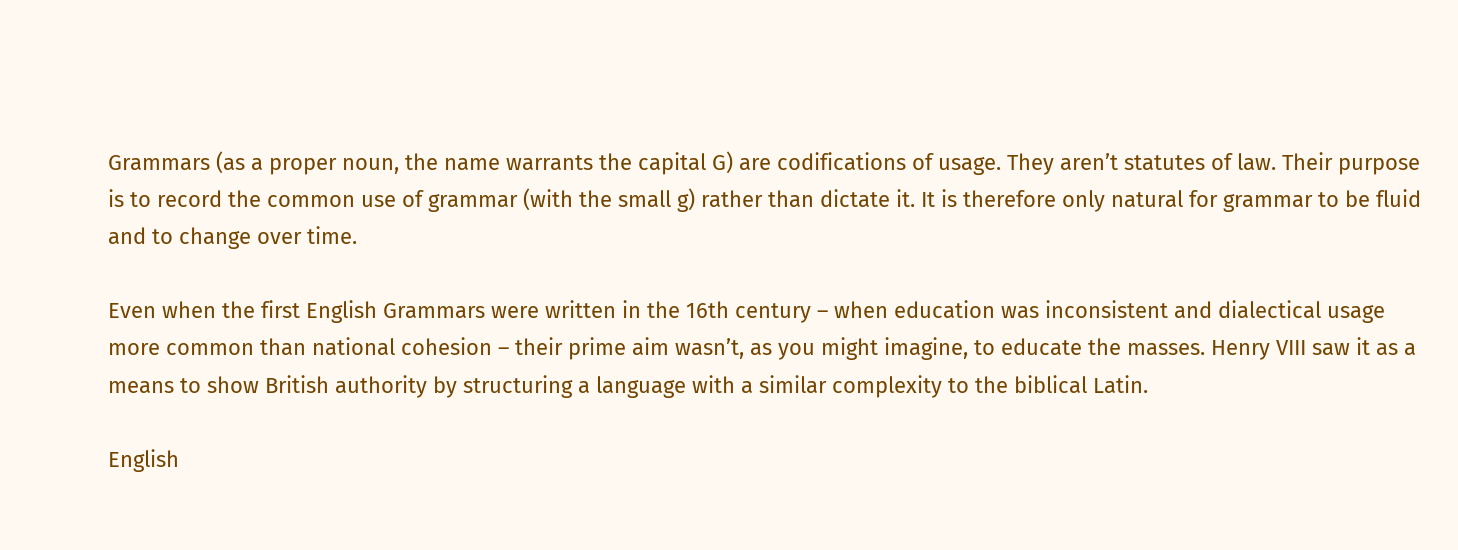Grammars (as a proper noun, the name warrants the capital G) are codifications of usage. They aren’t statutes of law. Their purpose is to record the common use of grammar (with the small g) rather than dictate it. It is therefore only natural for grammar to be fluid and to change over time.

Even when the first English Grammars were written in the 16th century – when education was inconsistent and dialectical usage more common than national cohesion – their prime aim wasn’t, as you might imagine, to educate the masses. Henry VIII saw it as a means to show British authority by structuring a language with a similar complexity to the biblical Latin.

English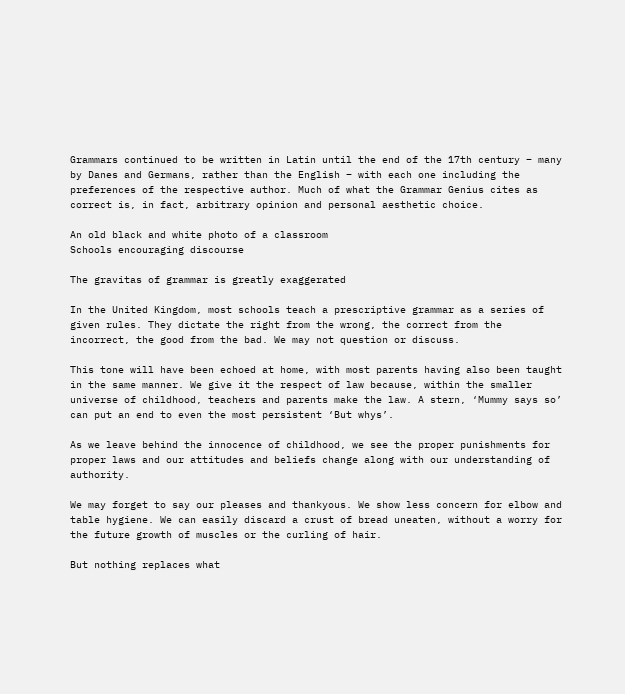Grammars continued to be written in Latin until the end of the 17th century – many by Danes and Germans, rather than the English – with each one including the preferences of the respective author. Much of what the Grammar Genius cites as correct is, in fact, arbitrary opinion and personal aesthetic choice.

An old black and white photo of a classroom
Schools encouraging discourse

The gravitas of grammar is greatly exaggerated

In the United Kingdom, most schools teach a prescriptive grammar as a series of given rules. They dictate the right from the wrong, the correct from the incorrect, the good from the bad. We may not question or discuss.

This tone will have been echoed at home, with most parents having also been taught in the same manner. We give it the respect of law because, within the smaller universe of childhood, teachers and parents make the law. A stern, ‘Mummy says so’ can put an end to even the most persistent ‘But whys’.

As we leave behind the innocence of childhood, we see the proper punishments for proper laws and our attitudes and beliefs change along with our understanding of authority.

We may forget to say our pleases and thankyous. We show less concern for elbow and table hygiene. We can easily discard a crust of bread uneaten, without a worry for the future growth of muscles or the curling of hair.

But nothing replaces what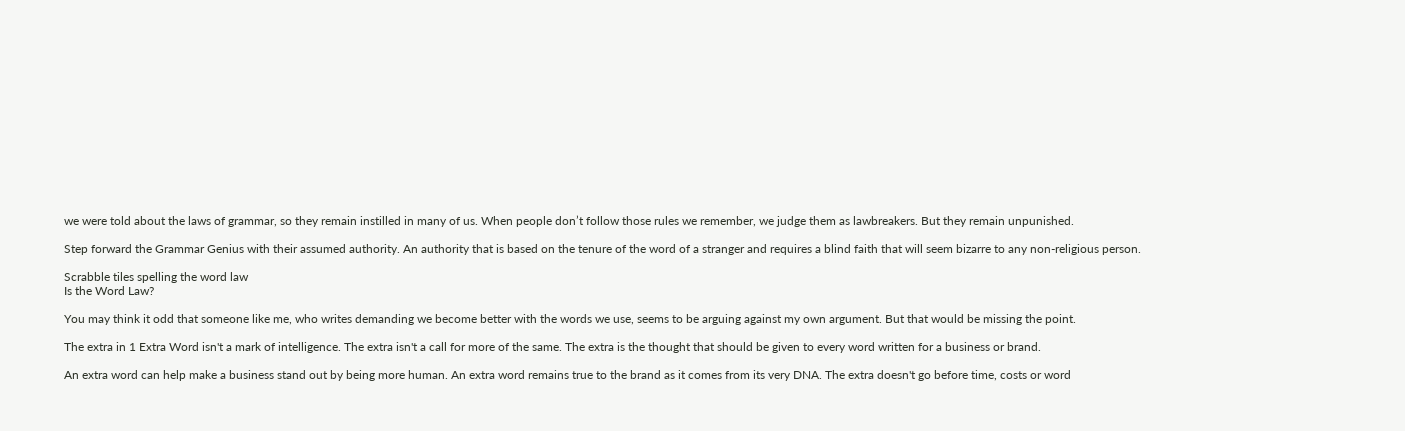we were told about the laws of grammar, so they remain instilled in many of us. When people don’t follow those rules we remember, we judge them as lawbreakers. But they remain unpunished.

Step forward the Grammar Genius with their assumed authority. An authority that is based on the tenure of the word of a stranger and requires a blind faith that will seem bizarre to any non-religious person.

Scrabble tiles spelling the word law
Is the Word Law?

You may think it odd that someone like me, who writes demanding we become better with the words we use, seems to be arguing against my own argument. But that would be missing the point.

The extra in 1 Extra Word isn't a mark of intelligence. The extra isn't a call for more of the same. The extra is the thought that should be given to every word written for a business or brand.

An extra word can help make a business stand out by being more human. An extra word remains true to the brand as it comes from its very DNA. The extra doesn't go before time, costs or word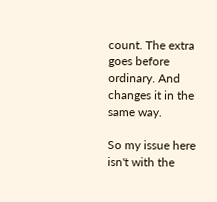count. The extra goes before ordinary. And changes it in the same way.

So my issue here isn't with the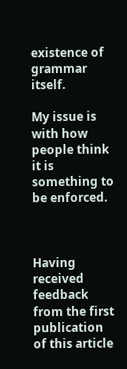existence of grammar itself.

My issue is with how people think it is something to be enforced.



Having received feedback from the first publication of this article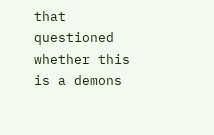that questioned whether this is a demons